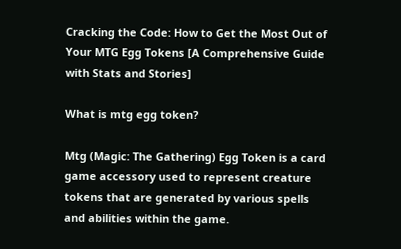Cracking the Code: How to Get the Most Out of Your MTG Egg Tokens [A Comprehensive Guide with Stats and Stories]

What is mtg egg token?

Mtg (Magic: The Gathering) Egg Token is a card game accessory used to represent creature tokens that are generated by various spells and abilities within the game.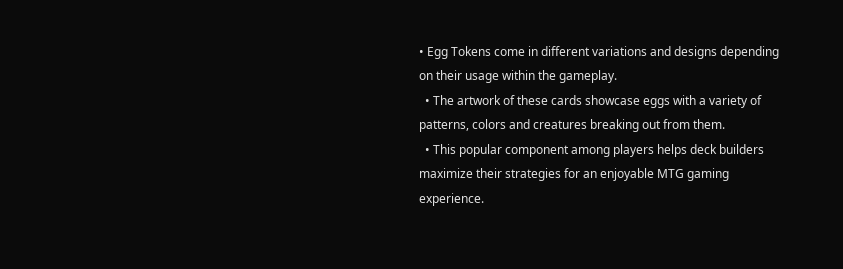• Egg Tokens come in different variations and designs depending on their usage within the gameplay.
  • The artwork of these cards showcase eggs with a variety of patterns, colors and creatures breaking out from them.
  • This popular component among players helps deck builders maximize their strategies for an enjoyable MTG gaming experience.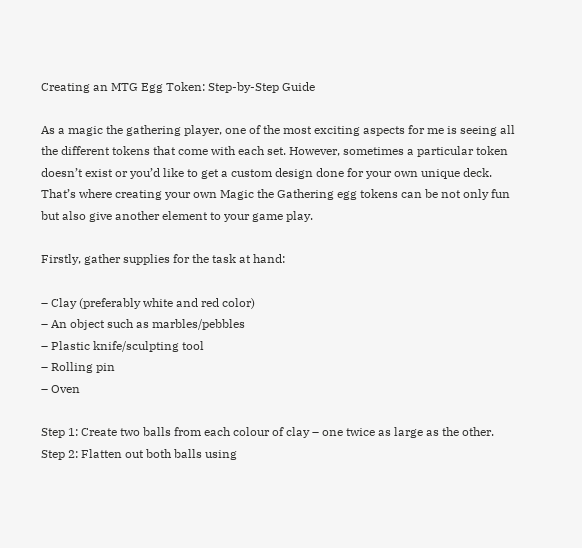Creating an MTG Egg Token: Step-by-Step Guide

As a magic the gathering player, one of the most exciting aspects for me is seeing all the different tokens that come with each set. However, sometimes a particular token doesn’t exist or you’d like to get a custom design done for your own unique deck. That’s where creating your own Magic the Gathering egg tokens can be not only fun but also give another element to your game play.

Firstly, gather supplies for the task at hand:

– Clay (preferably white and red color)
– An object such as marbles/pebbles
– Plastic knife/sculpting tool
– Rolling pin
– Oven

Step 1: Create two balls from each colour of clay – one twice as large as the other.
Step 2: Flatten out both balls using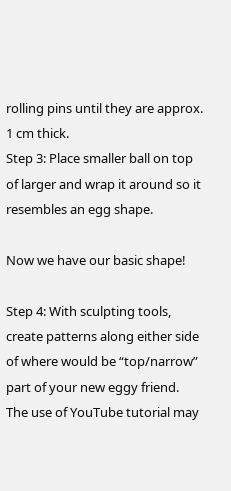rolling pins until they are approx. 1 cm thick.
Step 3: Place smaller ball on top of larger and wrap it around so it resembles an egg shape.

Now we have our basic shape!

Step 4: With sculpting tools, create patterns along either side of where would be “top/narrow” part of your new eggy friend.
The use of YouTube tutorial may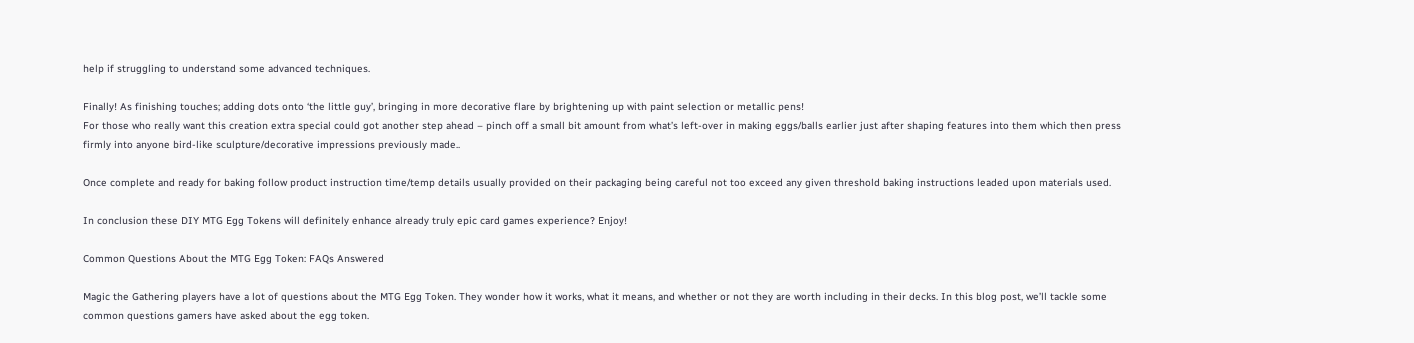help if struggling to understand some advanced techniques.

Finally! As finishing touches; adding dots onto ‘the little guy’, bringing in more decorative flare by brightening up with paint selection or metallic pens!
For those who really want this creation extra special could got another step ahead – pinch off a small bit amount from what’s left-over in making eggs/balls earlier just after shaping features into them which then press firmly into anyone bird-like sculpture/decorative impressions previously made..

Once complete and ready for baking follow product instruction time/temp details usually provided on their packaging being careful not too exceed any given threshold baking instructions leaded upon materials used.

In conclusion these DIY MTG Egg Tokens will definitely enhance already truly epic card games experience? Enjoy!

Common Questions About the MTG Egg Token: FAQs Answered

Magic the Gathering players have a lot of questions about the MTG Egg Token. They wonder how it works, what it means, and whether or not they are worth including in their decks. In this blog post, we’ll tackle some common questions gamers have asked about the egg token.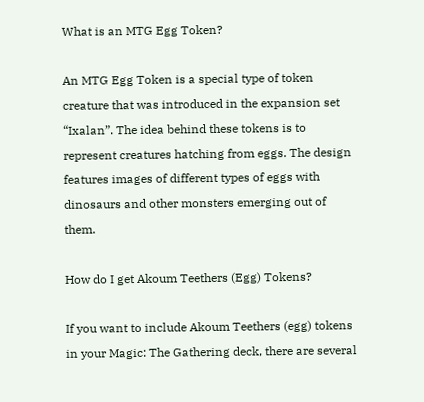What is an MTG Egg Token?

An MTG Egg Token is a special type of token creature that was introduced in the expansion set “Ixalan”. The idea behind these tokens is to represent creatures hatching from eggs. The design features images of different types of eggs with dinosaurs and other monsters emerging out of them.

How do I get Akoum Teethers (Egg) Tokens?

If you want to include Akoum Teethers (egg) tokens in your Magic: The Gathering deck, there are several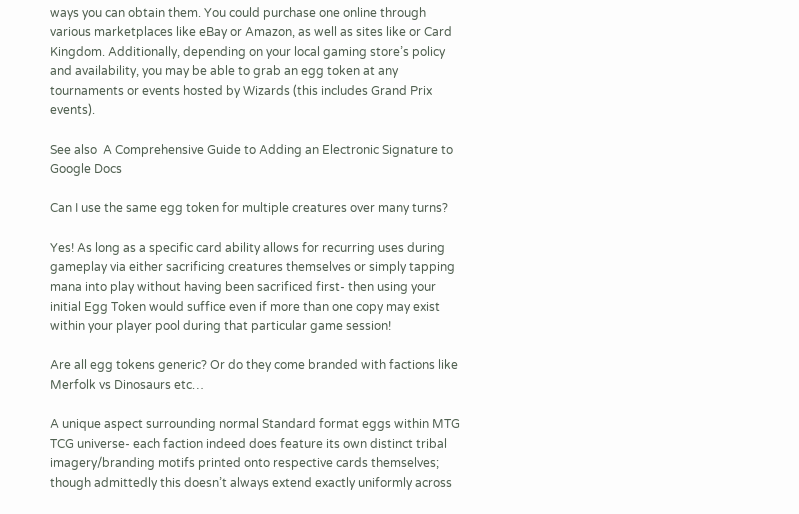ways you can obtain them. You could purchase one online through various marketplaces like eBay or Amazon, as well as sites like or Card Kingdom. Additionally, depending on your local gaming store’s policy and availability, you may be able to grab an egg token at any tournaments or events hosted by Wizards (this includes Grand Prix events).

See also  A Comprehensive Guide to Adding an Electronic Signature to Google Docs

Can I use the same egg token for multiple creatures over many turns?

Yes! As long as a specific card ability allows for recurring uses during gameplay via either sacrificing creatures themselves or simply tapping mana into play without having been sacrificed first- then using your initial Egg Token would suffice even if more than one copy may exist within your player pool during that particular game session!

Are all egg tokens generic? Or do they come branded with factions like Merfolk vs Dinosaurs etc…

A unique aspect surrounding normal Standard format eggs within MTG TCG universe- each faction indeed does feature its own distinct tribal imagery/branding motifs printed onto respective cards themselves; though admittedly this doesn’t always extend exactly uniformly across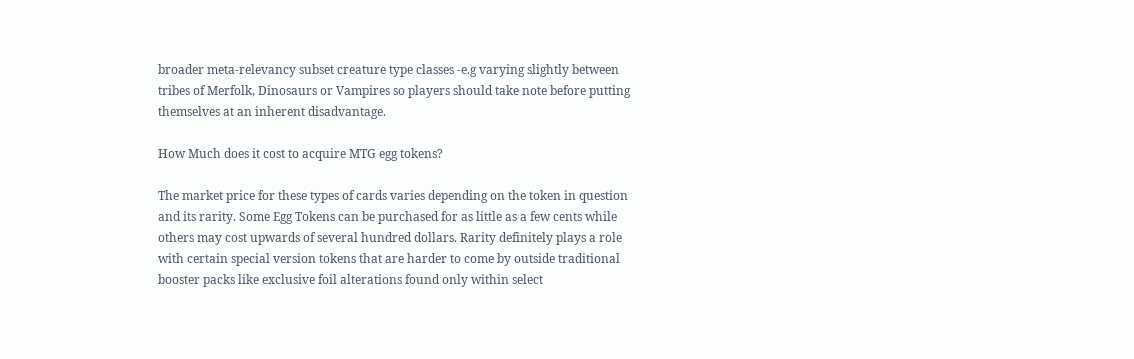broader meta-relevancy subset creature type classes -e.g varying slightly between tribes of Merfolk, Dinosaurs or Vampires so players should take note before putting themselves at an inherent disadvantage.

How Much does it cost to acquire MTG egg tokens?

The market price for these types of cards varies depending on the token in question and its rarity. Some Egg Tokens can be purchased for as little as a few cents while others may cost upwards of several hundred dollars. Rarity definitely plays a role with certain special version tokens that are harder to come by outside traditional booster packs like exclusive foil alterations found only within select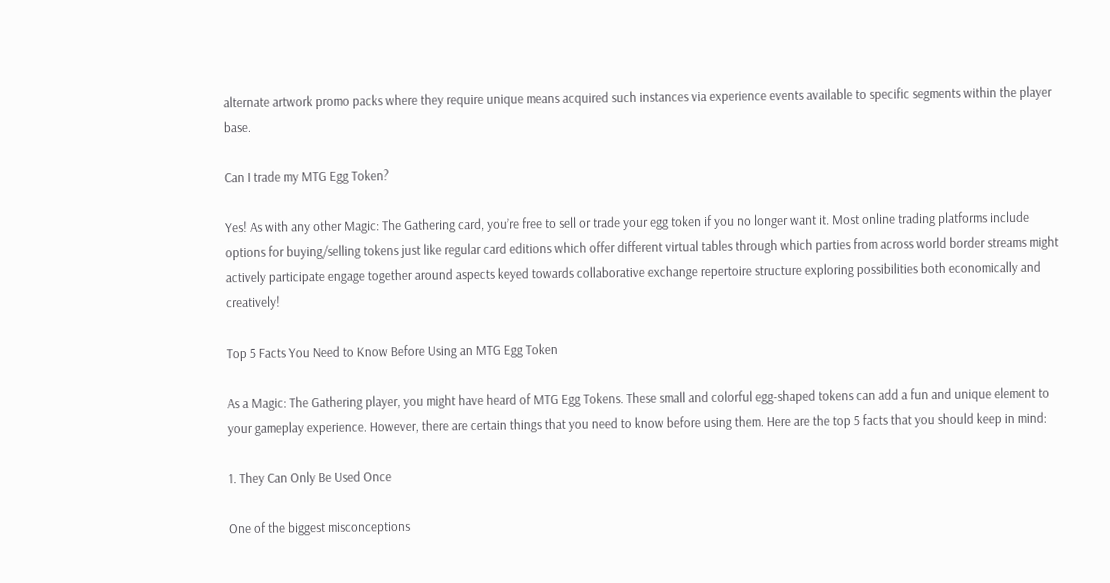alternate artwork promo packs where they require unique means acquired such instances via experience events available to specific segments within the player base.

Can I trade my MTG Egg Token?

Yes! As with any other Magic: The Gathering card, you’re free to sell or trade your egg token if you no longer want it. Most online trading platforms include options for buying/selling tokens just like regular card editions which offer different virtual tables through which parties from across world border streams might actively participate engage together around aspects keyed towards collaborative exchange repertoire structure exploring possibilities both economically and creatively!

Top 5 Facts You Need to Know Before Using an MTG Egg Token

As a Magic: The Gathering player, you might have heard of MTG Egg Tokens. These small and colorful egg-shaped tokens can add a fun and unique element to your gameplay experience. However, there are certain things that you need to know before using them. Here are the top 5 facts that you should keep in mind:

1. They Can Only Be Used Once

One of the biggest misconceptions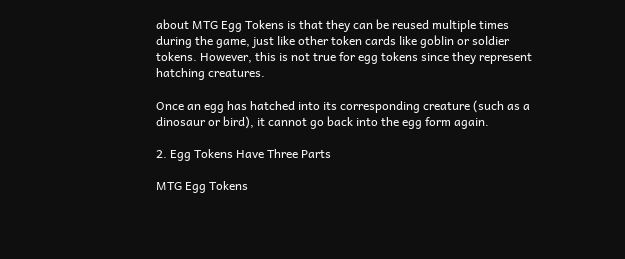about MTG Egg Tokens is that they can be reused multiple times during the game, just like other token cards like goblin or soldier tokens. However, this is not true for egg tokens since they represent hatching creatures.

Once an egg has hatched into its corresponding creature (such as a dinosaur or bird), it cannot go back into the egg form again.

2. Egg Tokens Have Three Parts

MTG Egg Tokens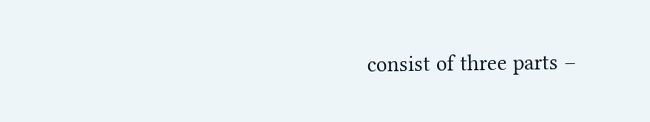consist of three parts –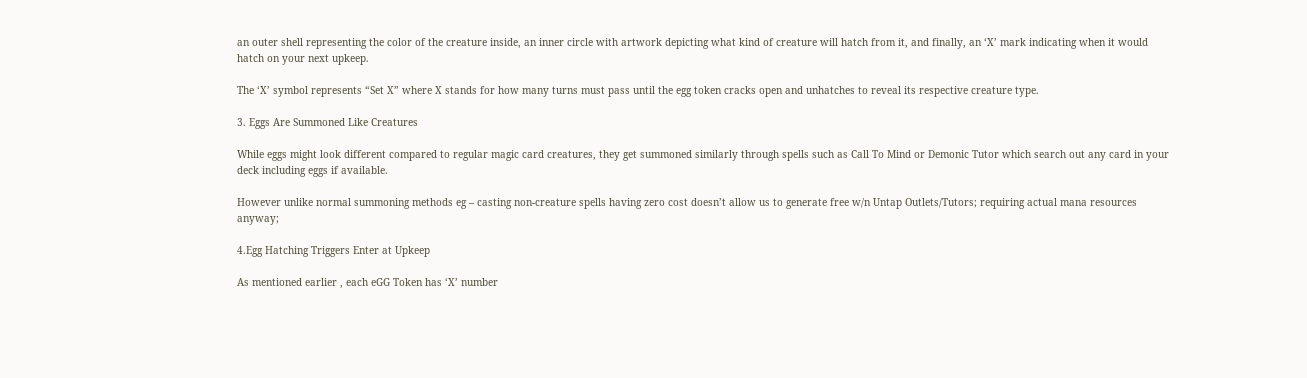an outer shell representing the color of the creature inside, an inner circle with artwork depicting what kind of creature will hatch from it, and finally, an ‘X’ mark indicating when it would hatch on your next upkeep.

The ‘X’ symbol represents “Set X” where X stands for how many turns must pass until the egg token cracks open and unhatches to reveal its respective creature type.

3. Eggs Are Summoned Like Creatures

While eggs might look different compared to regular magic card creatures, they get summoned similarly through spells such as Call To Mind or Demonic Tutor which search out any card in your deck including eggs if available.

However unlike normal summoning methods eg – casting non-creature spells having zero cost doesn’t allow us to generate free w/n Untap Outlets/Tutors; requiring actual mana resources anyway;

4.Egg Hatching Triggers Enter at Upkeep

As mentioned earlier , each eGG Token has ‘X’ number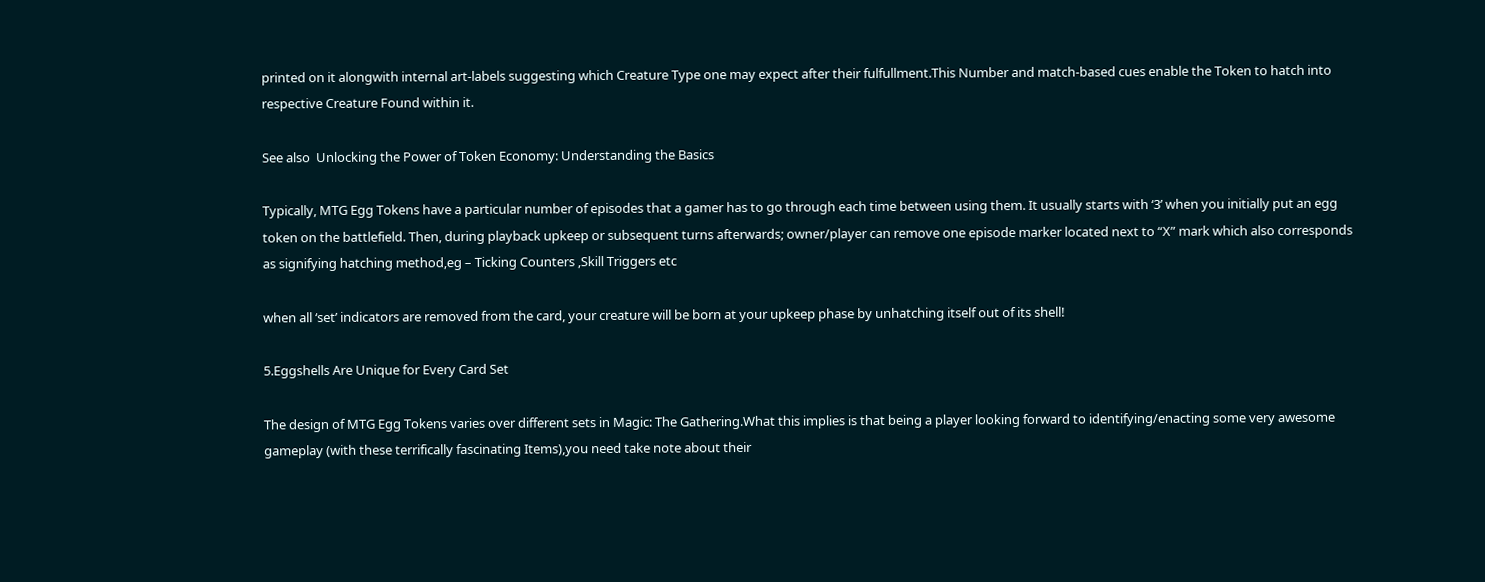printed on it alongwith internal art-labels suggesting which Creature Type one may expect after their fulfullment.This Number and match-based cues enable the Token to hatch into respective Creature Found within it.

See also  Unlocking the Power of Token Economy: Understanding the Basics

Typically, MTG Egg Tokens have a particular number of episodes that a gamer has to go through each time between using them. It usually starts with ‘3’ when you initially put an egg token on the battlefield. Then, during playback upkeep or subsequent turns afterwards; owner/player can remove one episode marker located next to “X” mark which also corresponds as signifying hatching method,eg – Ticking Counters ,Skill Triggers etc

when all ‘set’ indicators are removed from the card, your creature will be born at your upkeep phase by unhatching itself out of its shell!

5.Eggshells Are Unique for Every Card Set

The design of MTG Egg Tokens varies over different sets in Magic: The Gathering.What this implies is that being a player looking forward to identifying/enacting some very awesome gameplay (with these terrifically fascinating Items),you need take note about their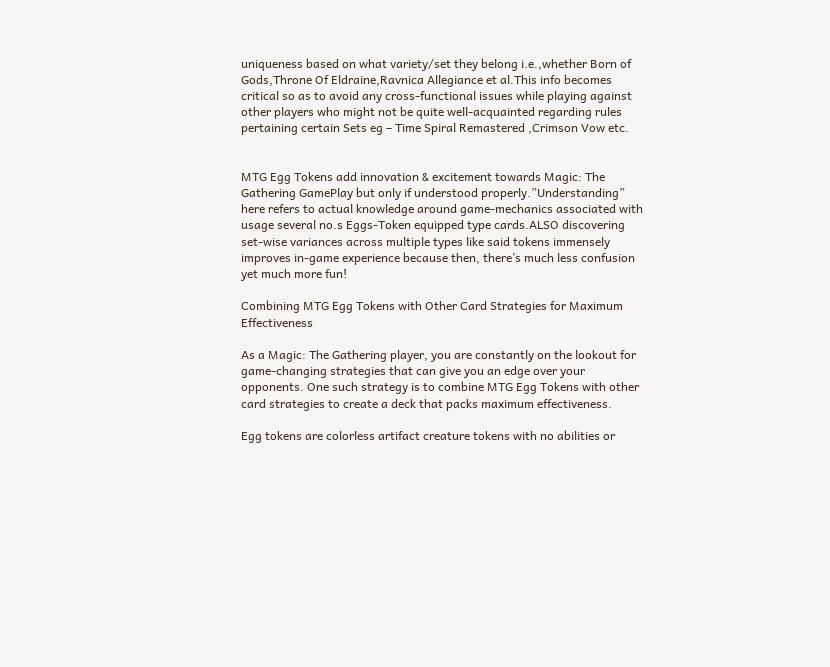uniqueness based on what variety/set they belong i.e.,whether Born of Gods,Throne Of Eldraine,Ravnica Allegiance et al.This info becomes critical so as to avoid any cross-functional issues while playing against other players who might not be quite well-acquainted regarding rules pertaining certain Sets eg – Time Spiral Remastered ,Crimson Vow etc.


MTG Egg Tokens add innovation & excitement towards Magic: The Gathering GamePlay but only if understood properly.”Understanding” here refers to actual knowledge around game-mechanics associated with usage several no.s Eggs-Token equipped type cards.ALSO discovering set-wise variances across multiple types like said tokens immensely improves in-game experience because then, there’s much less confusion yet much more fun!

Combining MTG Egg Tokens with Other Card Strategies for Maximum Effectiveness

As a Magic: The Gathering player, you are constantly on the lookout for game-changing strategies that can give you an edge over your opponents. One such strategy is to combine MTG Egg Tokens with other card strategies to create a deck that packs maximum effectiveness.

Egg tokens are colorless artifact creature tokens with no abilities or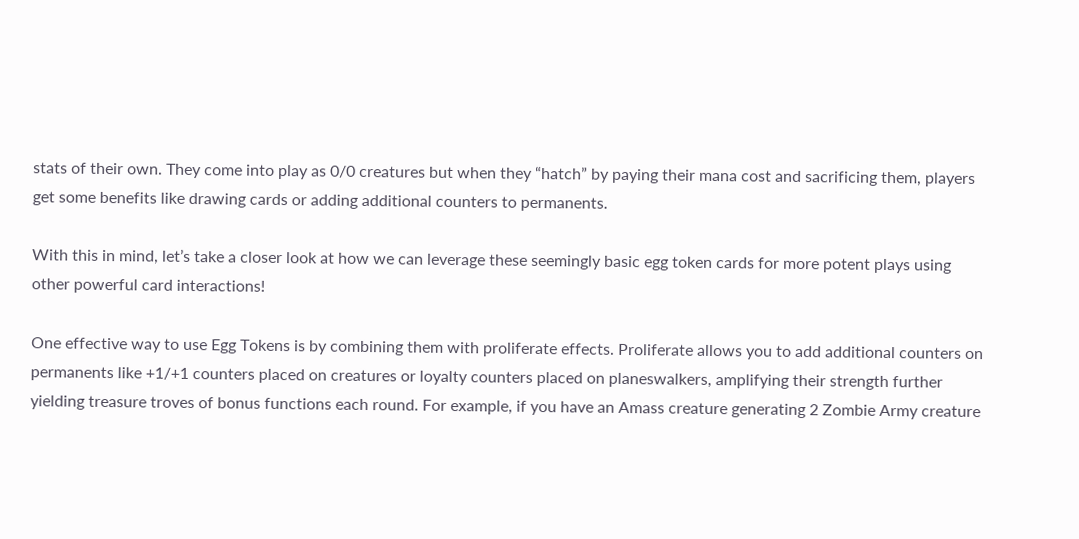stats of their own. They come into play as 0/0 creatures but when they “hatch” by paying their mana cost and sacrificing them, players get some benefits like drawing cards or adding additional counters to permanents.

With this in mind, let’s take a closer look at how we can leverage these seemingly basic egg token cards for more potent plays using other powerful card interactions!

One effective way to use Egg Tokens is by combining them with proliferate effects. Proliferate allows you to add additional counters on permanents like +1/+1 counters placed on creatures or loyalty counters placed on planeswalkers, amplifying their strength further yielding treasure troves of bonus functions each round. For example, if you have an Amass creature generating 2 Zombie Army creature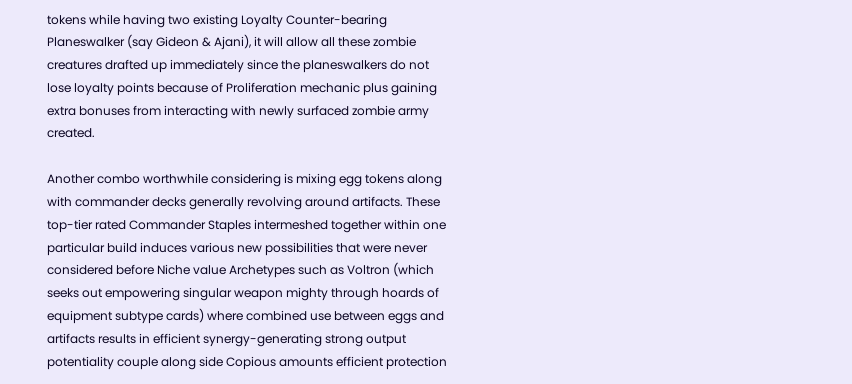tokens while having two existing Loyalty Counter-bearing Planeswalker (say Gideon & Ajani), it will allow all these zombie creatures drafted up immediately since the planeswalkers do not lose loyalty points because of Proliferation mechanic plus gaining extra bonuses from interacting with newly surfaced zombie army created.

Another combo worthwhile considering is mixing egg tokens along with commander decks generally revolving around artifacts. These top-tier rated Commander Staples intermeshed together within one particular build induces various new possibilities that were never considered before Niche value Archetypes such as Voltron (which seeks out empowering singular weapon mighty through hoards of equipment subtype cards) where combined use between eggs and artifacts results in efficient synergy-generating strong output potentiality couple along side Copious amounts efficient protection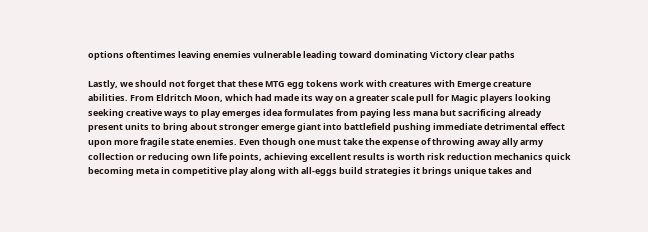options oftentimes leaving enemies vulnerable leading toward dominating Victory clear paths

Lastly, we should not forget that these MTG egg tokens work with creatures with Emerge creature abilities. From Eldritch Moon, which had made its way on a greater scale pull for Magic players looking seeking creative ways to play emerges idea formulates from paying less mana but sacrificing already present units to bring about stronger emerge giant into battlefield pushing immediate detrimental effect upon more fragile state enemies. Even though one must take the expense of throwing away ally army collection or reducing own life points, achieving excellent results is worth risk reduction mechanics quick becoming meta in competitive play along with all-eggs build strategies it brings unique takes and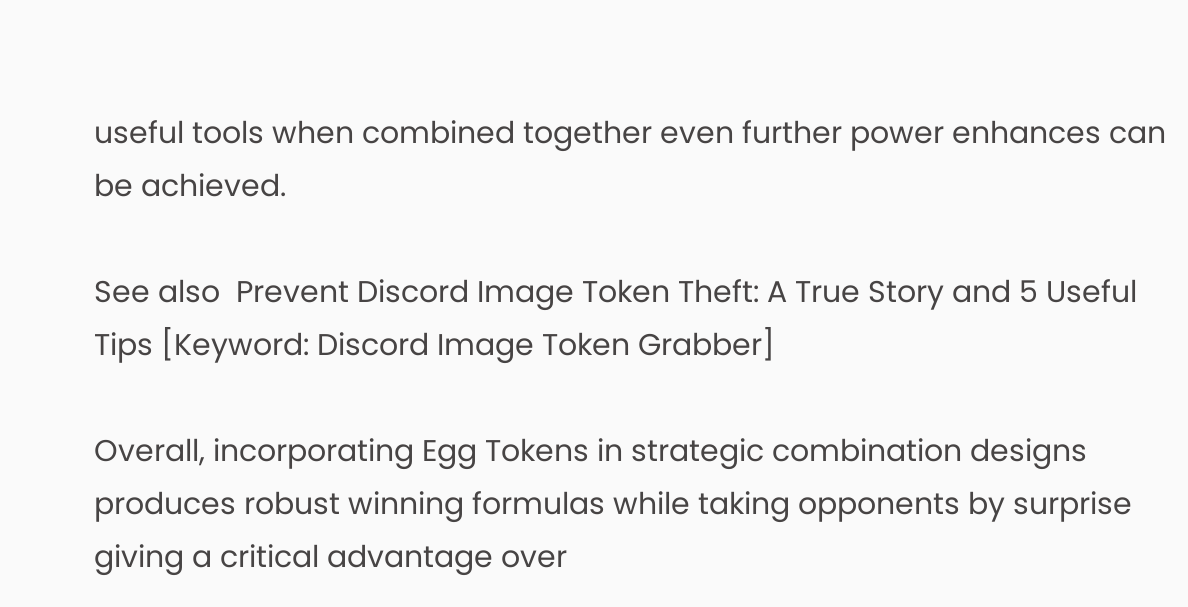useful tools when combined together even further power enhances can be achieved.

See also  Prevent Discord Image Token Theft: A True Story and 5 Useful Tips [Keyword: Discord Image Token Grabber]

Overall, incorporating Egg Tokens in strategic combination designs produces robust winning formulas while taking opponents by surprise giving a critical advantage over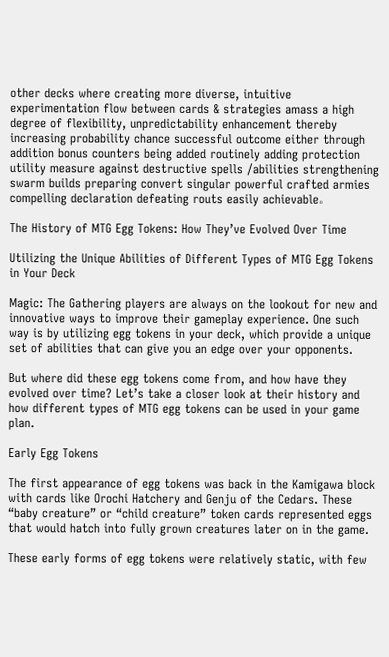other decks where creating more diverse, intuitive experimentation flow between cards & strategies amass a high degree of flexibility, unpredictability enhancement thereby increasing probability chance successful outcome either through addition bonus counters being added routinely adding protection utility measure against destructive spells /abilities strengthening swarm builds preparing convert singular powerful crafted armies compelling declaration defeating routs easily achievable。

The History of MTG Egg Tokens: How They’ve Evolved Over Time

Utilizing the Unique Abilities of Different Types of MTG Egg Tokens in Your Deck

Magic: The Gathering players are always on the lookout for new and innovative ways to improve their gameplay experience. One such way is by utilizing egg tokens in your deck, which provide a unique set of abilities that can give you an edge over your opponents.

But where did these egg tokens come from, and how have they evolved over time? Let’s take a closer look at their history and how different types of MTG egg tokens can be used in your game plan.

Early Egg Tokens

The first appearance of egg tokens was back in the Kamigawa block with cards like Orochi Hatchery and Genju of the Cedars. These “baby creature” or “child creature” token cards represented eggs that would hatch into fully grown creatures later on in the game.

These early forms of egg tokens were relatively static, with few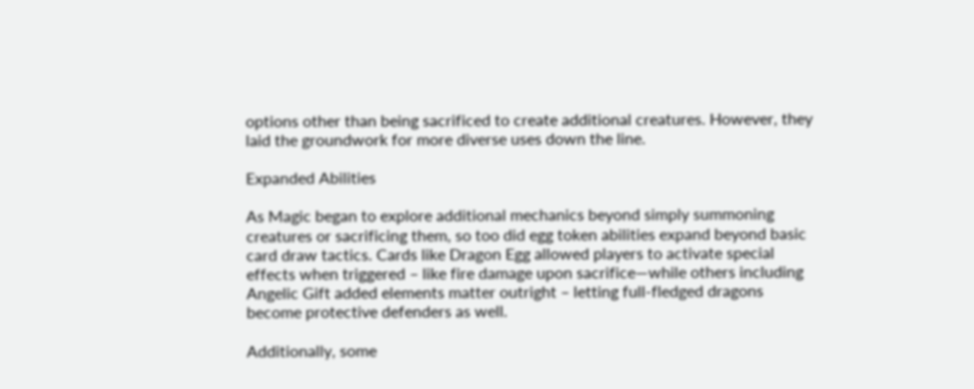options other than being sacrificed to create additional creatures. However, they laid the groundwork for more diverse uses down the line.

Expanded Abilities

As Magic began to explore additional mechanics beyond simply summoning creatures or sacrificing them, so too did egg token abilities expand beyond basic card draw tactics. Cards like Dragon Egg allowed players to activate special effects when triggered – like fire damage upon sacrifice—while others including Angelic Gift added elements matter outright – letting full-fledged dragons become protective defenders as well.

Additionally, some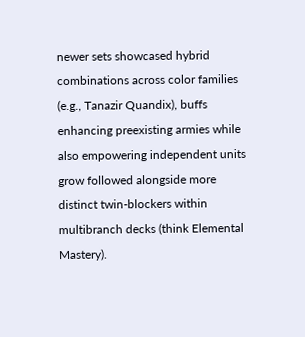newer sets showcased hybrid combinations across color families (e.g., Tanazir Quandix), buffs enhancing preexisting armies while also empowering independent units grow followed alongside more distinct twin-blockers within multibranch decks (think Elemental Mastery).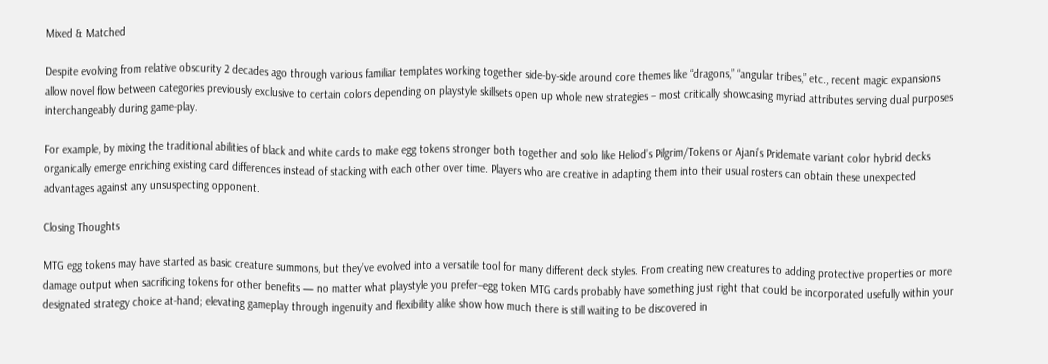Mixed & Matched

Despite evolving from relative obscurity 2 decades ago through various familiar templates working together side-by-side around core themes like “dragons,” “angular tribes,” etc., recent magic expansions allow novel flow between categories previously exclusive to certain colors depending on playstyle skillsets open up whole new strategies – most critically showcasing myriad attributes serving dual purposes interchangeably during game-play.

For example, by mixing the traditional abilities of black and white cards to make egg tokens stronger both together and solo like Heliod’s Pilgrim/Tokens or Ajani’s Pridemate variant color hybrid decks organically emerge enriching existing card differences instead of stacking with each other over time. Players who are creative in adapting them into their usual rosters can obtain these unexpected advantages against any unsuspecting opponent.

Closing Thoughts

MTG egg tokens may have started as basic creature summons, but they’ve evolved into a versatile tool for many different deck styles. From creating new creatures to adding protective properties or more damage output when sacrificing tokens for other benefits — no matter what playstyle you prefer–egg token MTG cards probably have something just right that could be incorporated usefully within your designated strategy choice at-hand; elevating gameplay through ingenuity and flexibility alike show how much there is still waiting to be discovered in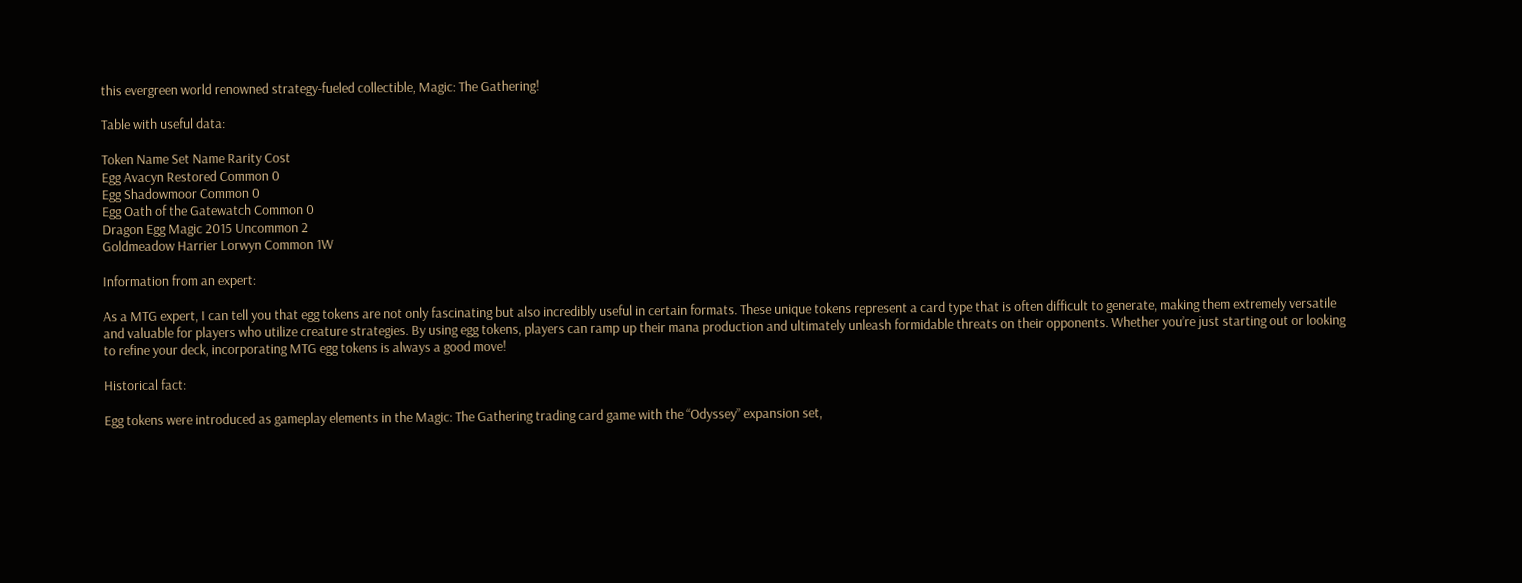this evergreen world renowned strategy-fueled collectible, Magic: The Gathering!

Table with useful data:

Token Name Set Name Rarity Cost
Egg Avacyn Restored Common 0
Egg Shadowmoor Common 0
Egg Oath of the Gatewatch Common 0
Dragon Egg Magic 2015 Uncommon 2
Goldmeadow Harrier Lorwyn Common 1W

Information from an expert:

As a MTG expert, I can tell you that egg tokens are not only fascinating but also incredibly useful in certain formats. These unique tokens represent a card type that is often difficult to generate, making them extremely versatile and valuable for players who utilize creature strategies. By using egg tokens, players can ramp up their mana production and ultimately unleash formidable threats on their opponents. Whether you’re just starting out or looking to refine your deck, incorporating MTG egg tokens is always a good move!

Historical fact:

Egg tokens were introduced as gameplay elements in the Magic: The Gathering trading card game with the “Odyssey” expansion set,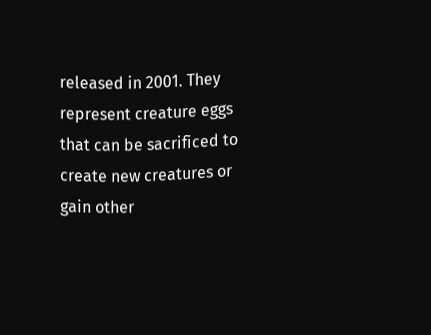released in 2001. They represent creature eggs that can be sacrificed to create new creatures or gain other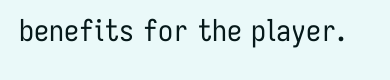benefits for the player.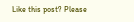Like this post? Please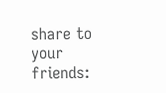share to your friends: